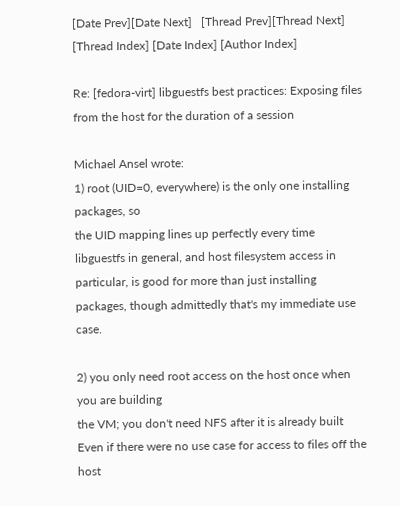[Date Prev][Date Next]   [Thread Prev][Thread Next]   [Thread Index] [Date Index] [Author Index]

Re: [fedora-virt] libguestfs best practices: Exposing files from the host for the duration of a session

Michael Ansel wrote:
1) root (UID=0, everywhere) is the only one installing packages, so
the UID mapping lines up perfectly every time
libguestfs in general, and host filesystem access in particular, is good for more than just installing packages, though admittedly that's my immediate use case.

2) you only need root access on the host once when you are building
the VM; you don't need NFS after it is already built
Even if there were no use case for access to files off the host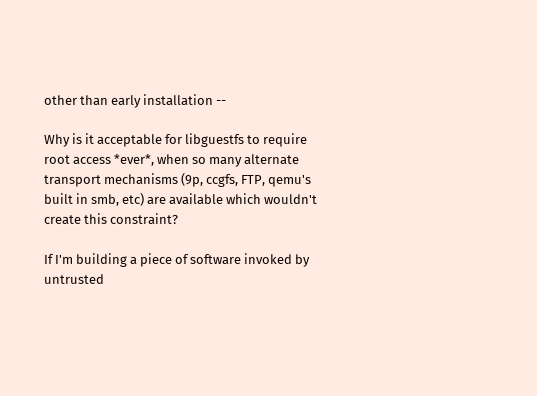other than early installation --

Why is it acceptable for libguestfs to require root access *ever*, when so many alternate transport mechanisms (9p, ccgfs, FTP, qemu's built in smb, etc) are available which wouldn't create this constraint?

If I'm building a piece of software invoked by untrusted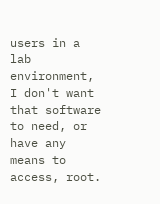users in a lab environment, I don't want that software to need, or have any means to access, root.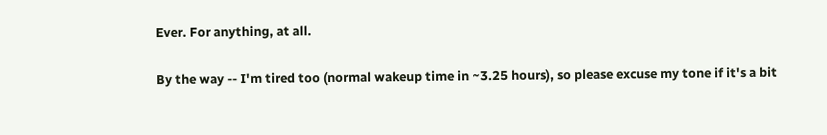Ever. For anything, at all.

By the way -- I'm tired too (normal wakeup time in ~3.25 hours), so please excuse my tone if it's a bit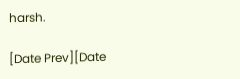harsh.

[Date Prev][Date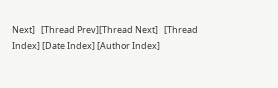Next]   [Thread Prev][Thread Next]   [Thread Index] [Date Index] [Author Index]